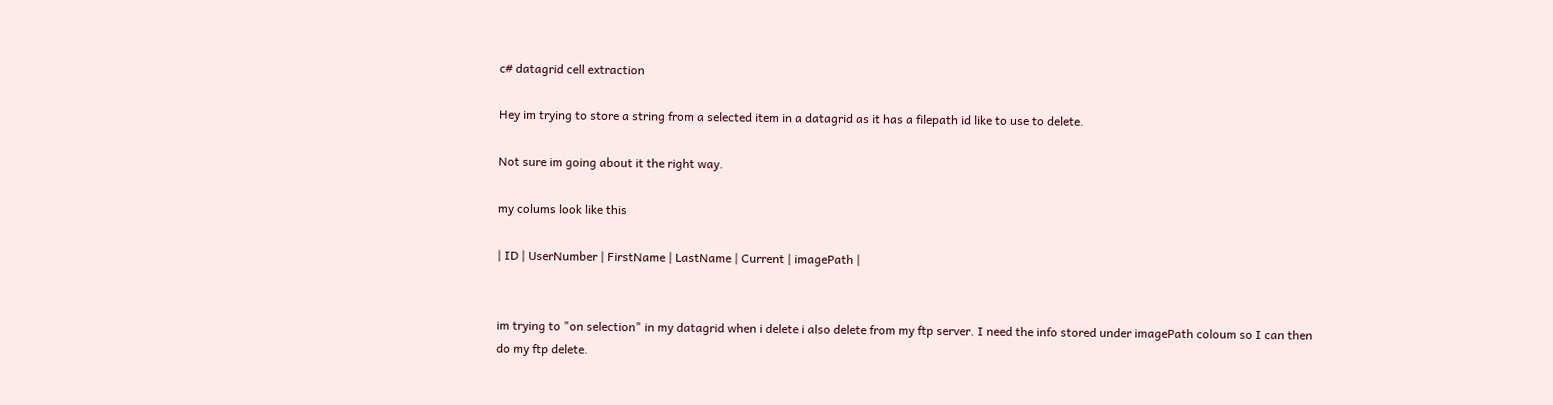c# datagrid cell extraction

Hey im trying to store a string from a selected item in a datagrid as it has a filepath id like to use to delete.

Not sure im going about it the right way.

my colums look like this

| ID | UserNumber | FirstName | LastName | Current | imagePath |


im trying to "on selection" in my datagrid when i delete i also delete from my ftp server. I need the info stored under imagePath coloum so I can then do my ftp delete.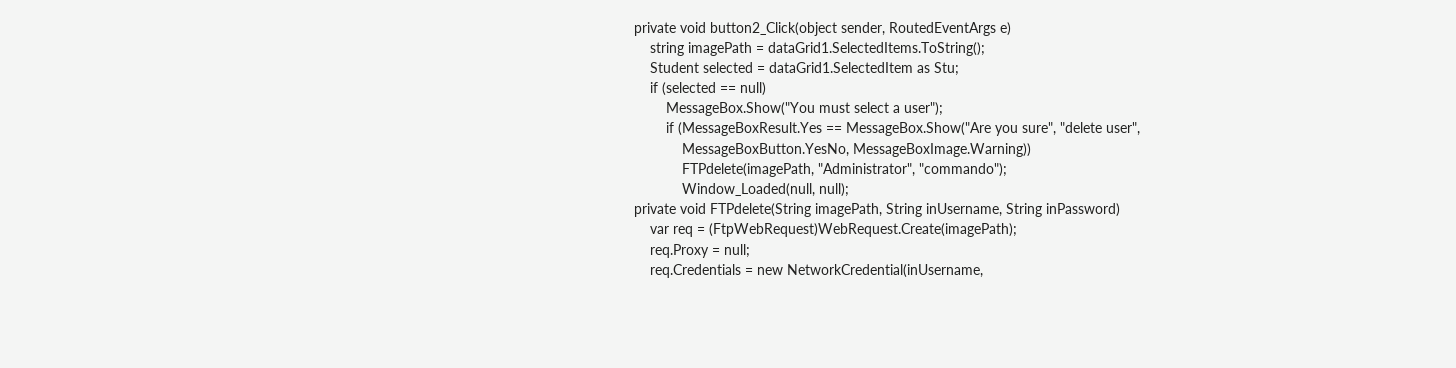private void button2_Click(object sender, RoutedEventArgs e)
    string imagePath = dataGrid1.SelectedItems.ToString();
    Student selected = dataGrid1.SelectedItem as Stu;
    if (selected == null)
        MessageBox.Show("You must select a user");
        if (MessageBoxResult.Yes == MessageBox.Show("Are you sure", "delete user",
            MessageBoxButton.YesNo, MessageBoxImage.Warning))
            FTPdelete(imagePath, "Administrator", "commando");
            Window_Loaded(null, null);
private void FTPdelete(String imagePath, String inUsername, String inPassword)
    var req = (FtpWebRequest)WebRequest.Create(imagePath);
    req.Proxy = null;
    req.Credentials = new NetworkCredential(inUsername,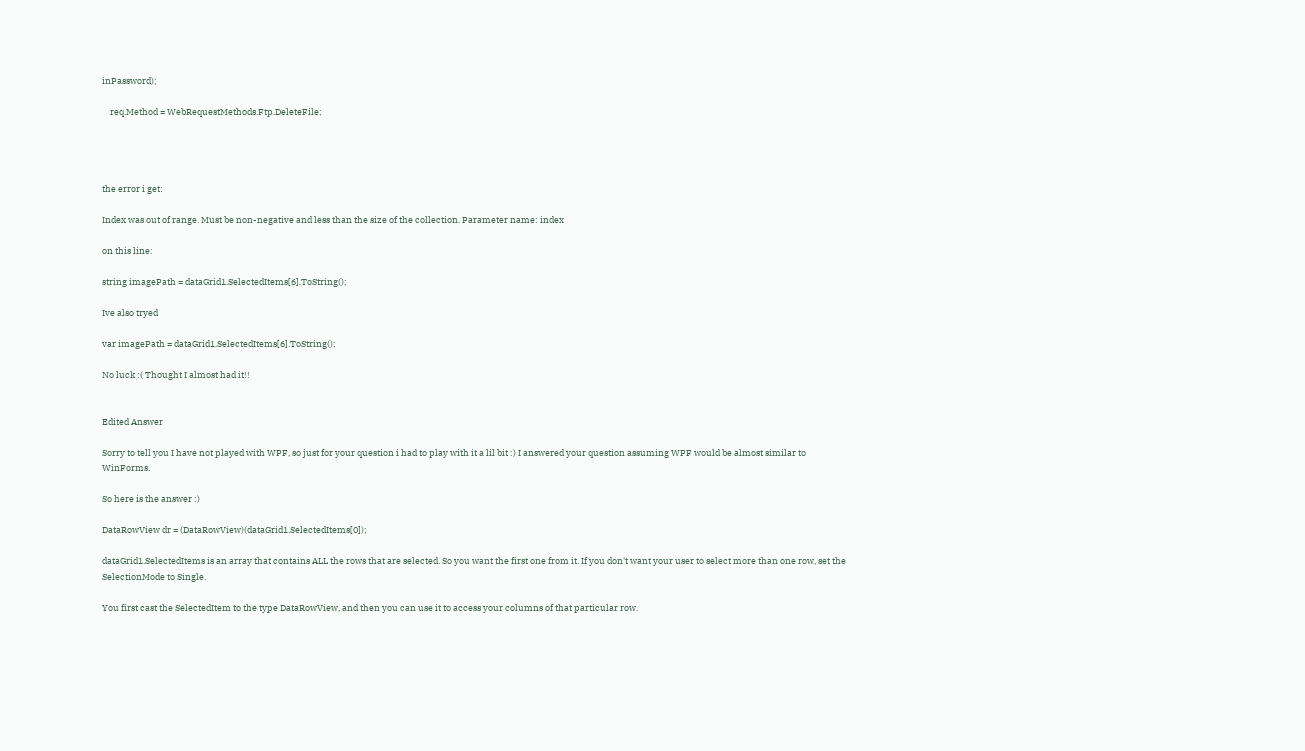inPassword);

    req.Method = WebRequestMethods.Ftp.DeleteFile;




the error i get:

Index was out of range. Must be non-negative and less than the size of the collection. Parameter name: index

on this line:

string imagePath = dataGrid1.SelectedItems[6].ToString();

Ive also tryed

var imagePath = dataGrid1.SelectedItems[6].ToString();

No luck :( Thought I almost had it!!


Edited Answer

Sorry to tell you I have not played with WPF, so just for your question i had to play with it a lil bit :) I answered your question assuming WPF would be almost similar to WinForms.

So here is the answer :)

DataRowView dr = (DataRowView)(dataGrid1.SelectedItems[0]);

dataGrid1.SelectedItems is an array that contains ALL the rows that are selected. So you want the first one from it. If you don't want your user to select more than one row, set the SelectionMode to Single.

You first cast the SelectedItem to the type DataRowView, and then you can use it to access your columns of that particular row.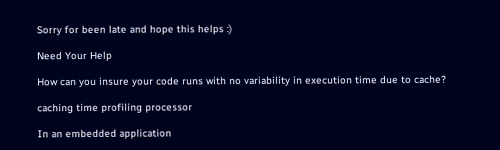Sorry for been late and hope this helps :)

Need Your Help

How can you insure your code runs with no variability in execution time due to cache?

caching time profiling processor

In an embedded application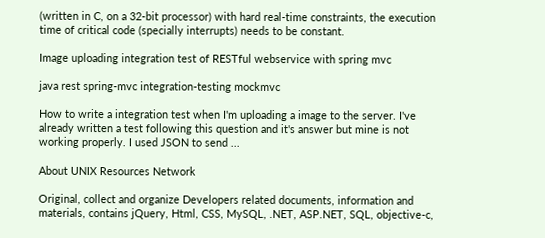(written in C, on a 32-bit processor) with hard real-time constraints, the execution time of critical code (specially interrupts) needs to be constant.

Image uploading integration test of RESTful webservice with spring mvc

java rest spring-mvc integration-testing mockmvc

How to write a integration test when I'm uploading a image to the server. I've already written a test following this question and it's answer but mine is not working properly. I used JSON to send ...

About UNIX Resources Network

Original, collect and organize Developers related documents, information and materials, contains jQuery, Html, CSS, MySQL, .NET, ASP.NET, SQL, objective-c,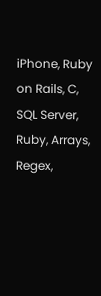iPhone, Ruby on Rails, C, SQL Server, Ruby, Arrays, Regex,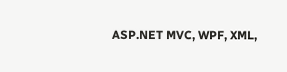ASP.NET MVC, WPF, XML,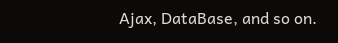Ajax, DataBase, and so on.